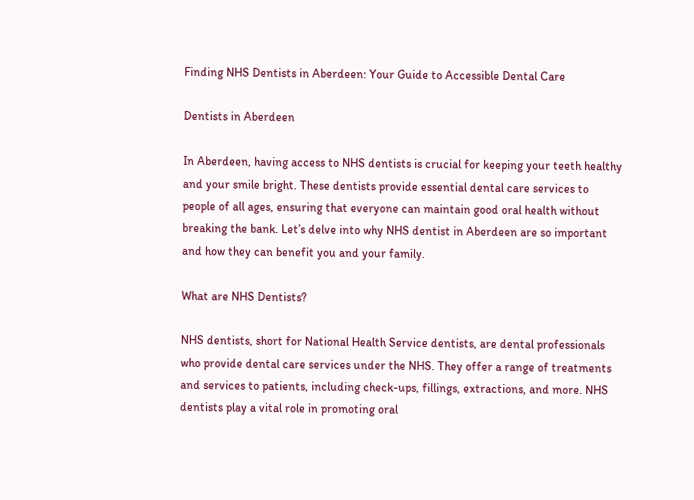Finding NHS Dentists in Aberdeen: Your Guide to Accessible Dental Care

Dentists in Aberdeen

In Aberdeen, having access to NHS dentists is crucial for keeping your teeth healthy and your smile bright. These dentists provide essential dental care services to people of all ages, ensuring that everyone can maintain good oral health without breaking the bank. Let’s delve into why NHS dentist in Aberdeen are so important and how they can benefit you and your family.

What are NHS Dentists?

NHS dentists, short for National Health Service dentists, are dental professionals who provide dental care services under the NHS. They offer a range of treatments and services to patients, including check-ups, fillings, extractions, and more. NHS dentists play a vital role in promoting oral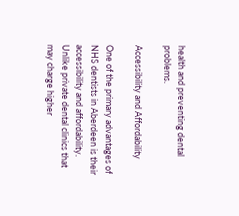health and preventing dental problems.

Accessibility and Affordability

One of the primary advantages of NHS dentists in Aberdeen is their accessibility and affordability. Unlike private dental clinics that may charge higher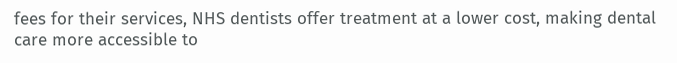fees for their services, NHS dentists offer treatment at a lower cost, making dental care more accessible to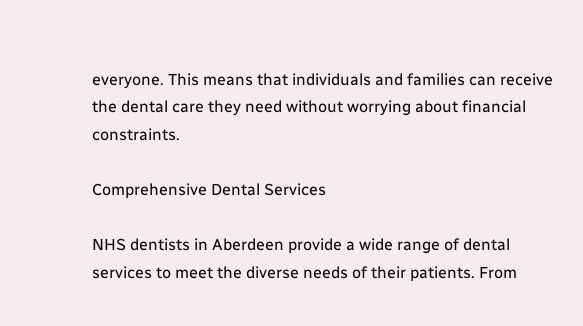everyone. This means that individuals and families can receive the dental care they need without worrying about financial constraints.

Comprehensive Dental Services

NHS dentists in Aberdeen provide a wide range of dental services to meet the diverse needs of their patients. From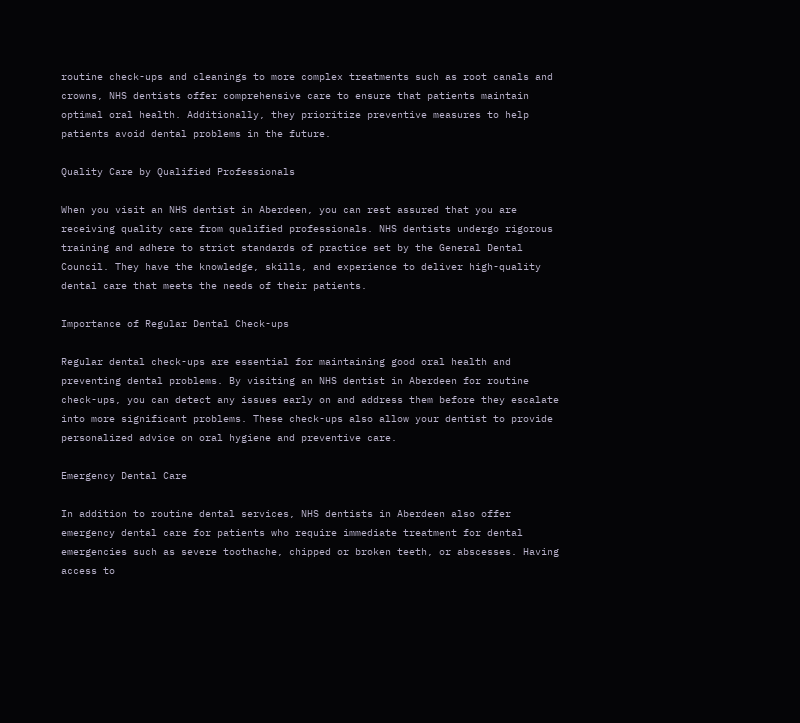routine check-ups and cleanings to more complex treatments such as root canals and crowns, NHS dentists offer comprehensive care to ensure that patients maintain optimal oral health. Additionally, they prioritize preventive measures to help patients avoid dental problems in the future.

Quality Care by Qualified Professionals

When you visit an NHS dentist in Aberdeen, you can rest assured that you are receiving quality care from qualified professionals. NHS dentists undergo rigorous training and adhere to strict standards of practice set by the General Dental Council. They have the knowledge, skills, and experience to deliver high-quality dental care that meets the needs of their patients.

Importance of Regular Dental Check-ups

Regular dental check-ups are essential for maintaining good oral health and preventing dental problems. By visiting an NHS dentist in Aberdeen for routine check-ups, you can detect any issues early on and address them before they escalate into more significant problems. These check-ups also allow your dentist to provide personalized advice on oral hygiene and preventive care.

Emergency Dental Care

In addition to routine dental services, NHS dentists in Aberdeen also offer emergency dental care for patients who require immediate treatment for dental emergencies such as severe toothache, chipped or broken teeth, or abscesses. Having access to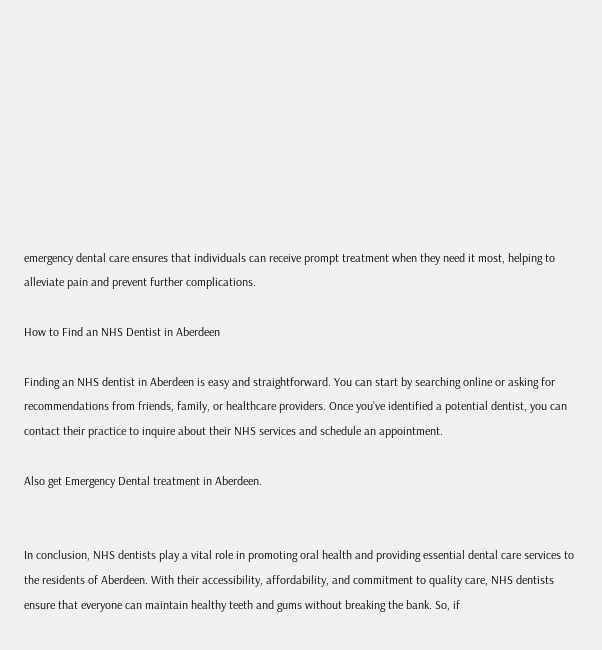emergency dental care ensures that individuals can receive prompt treatment when they need it most, helping to alleviate pain and prevent further complications.

How to Find an NHS Dentist in Aberdeen

Finding an NHS dentist in Aberdeen is easy and straightforward. You can start by searching online or asking for recommendations from friends, family, or healthcare providers. Once you’ve identified a potential dentist, you can contact their practice to inquire about their NHS services and schedule an appointment.

Also get Emergency Dental treatment in Aberdeen.


In conclusion, NHS dentists play a vital role in promoting oral health and providing essential dental care services to the residents of Aberdeen. With their accessibility, affordability, and commitment to quality care, NHS dentists ensure that everyone can maintain healthy teeth and gums without breaking the bank. So, if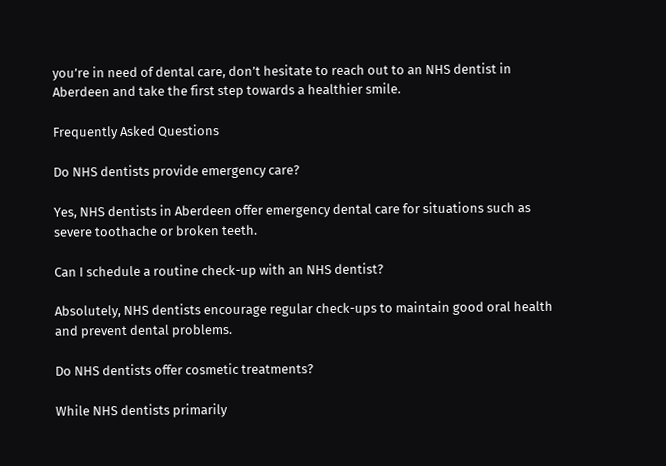you’re in need of dental care, don’t hesitate to reach out to an NHS dentist in Aberdeen and take the first step towards a healthier smile.

Frequently Asked Questions

Do NHS dentists provide emergency care?

Yes, NHS dentists in Aberdeen offer emergency dental care for situations such as severe toothache or broken teeth.

Can I schedule a routine check-up with an NHS dentist?

Absolutely, NHS dentists encourage regular check-ups to maintain good oral health and prevent dental problems.

Do NHS dentists offer cosmetic treatments?

While NHS dentists primarily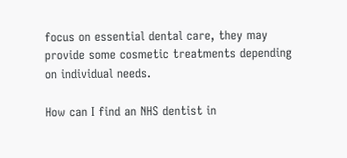focus on essential dental care, they may provide some cosmetic treatments depending on individual needs.

How can I find an NHS dentist in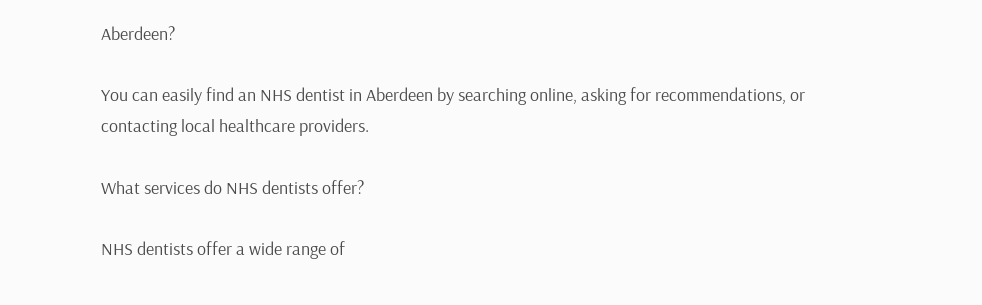Aberdeen?

You can easily find an NHS dentist in Aberdeen by searching online, asking for recommendations, or contacting local healthcare providers.

What services do NHS dentists offer?

NHS dentists offer a wide range of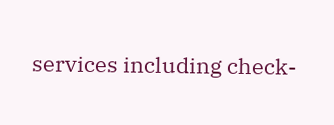services including check-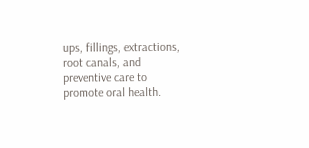ups, fillings, extractions, root canals, and preventive care to promote oral health.